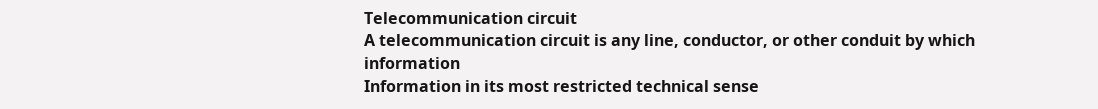Telecommunication circuit
A telecommunication circuit is any line, conductor, or other conduit by which information
Information in its most restricted technical sense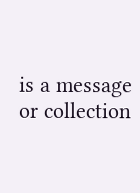is a message or collection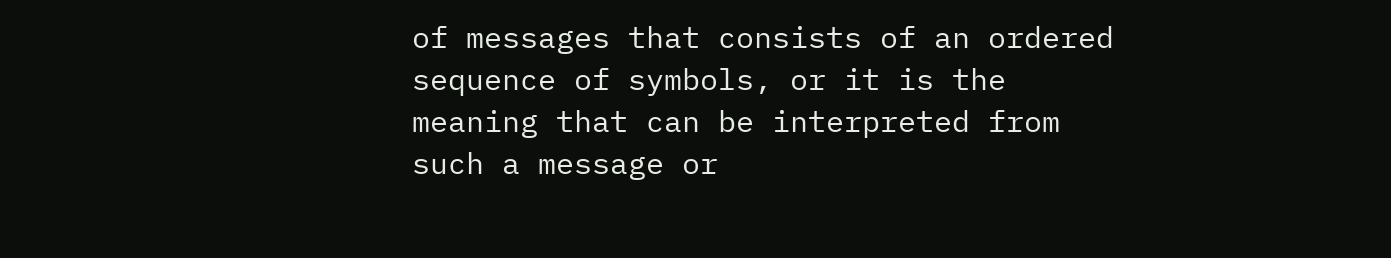of messages that consists of an ordered sequence of symbols, or it is the meaning that can be interpreted from such a message or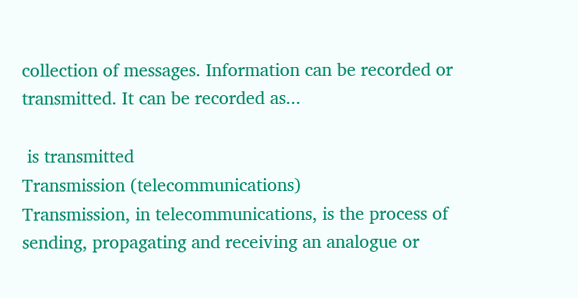collection of messages. Information can be recorded or transmitted. It can be recorded as...

 is transmitted
Transmission (telecommunications)
Transmission, in telecommunications, is the process of sending, propagating and receiving an analogue or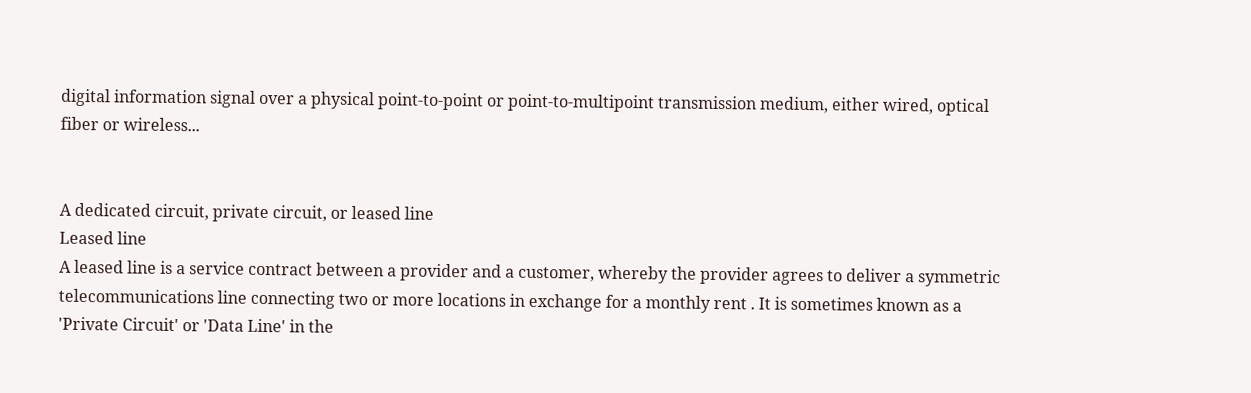digital information signal over a physical point-to-point or point-to-multipoint transmission medium, either wired, optical fiber or wireless...


A dedicated circuit, private circuit, or leased line
Leased line
A leased line is a service contract between a provider and a customer, whereby the provider agrees to deliver a symmetric telecommunications line connecting two or more locations in exchange for a monthly rent . It is sometimes known as a 'Private Circuit' or 'Data Line' in the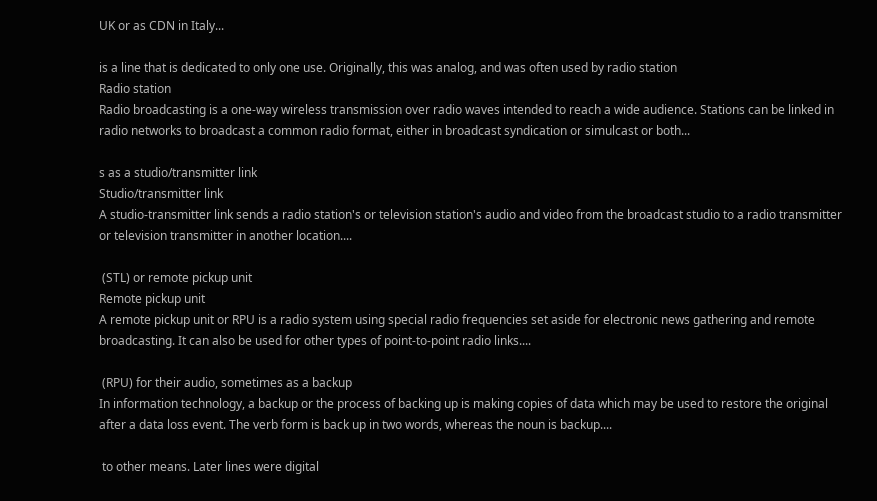UK or as CDN in Italy...

is a line that is dedicated to only one use. Originally, this was analog, and was often used by radio station
Radio station
Radio broadcasting is a one-way wireless transmission over radio waves intended to reach a wide audience. Stations can be linked in radio networks to broadcast a common radio format, either in broadcast syndication or simulcast or both...

s as a studio/transmitter link
Studio/transmitter link
A studio-transmitter link sends a radio station's or television station's audio and video from the broadcast studio to a radio transmitter or television transmitter in another location....

 (STL) or remote pickup unit
Remote pickup unit
A remote pickup unit or RPU is a radio system using special radio frequencies set aside for electronic news gathering and remote broadcasting. It can also be used for other types of point-to-point radio links....

 (RPU) for their audio, sometimes as a backup
In information technology, a backup or the process of backing up is making copies of data which may be used to restore the original after a data loss event. The verb form is back up in two words, whereas the noun is backup....

 to other means. Later lines were digital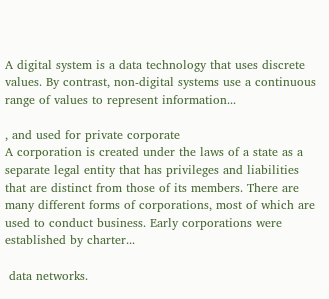A digital system is a data technology that uses discrete values. By contrast, non-digital systems use a continuous range of values to represent information...

, and used for private corporate
A corporation is created under the laws of a state as a separate legal entity that has privileges and liabilities that are distinct from those of its members. There are many different forms of corporations, most of which are used to conduct business. Early corporations were established by charter...

 data networks.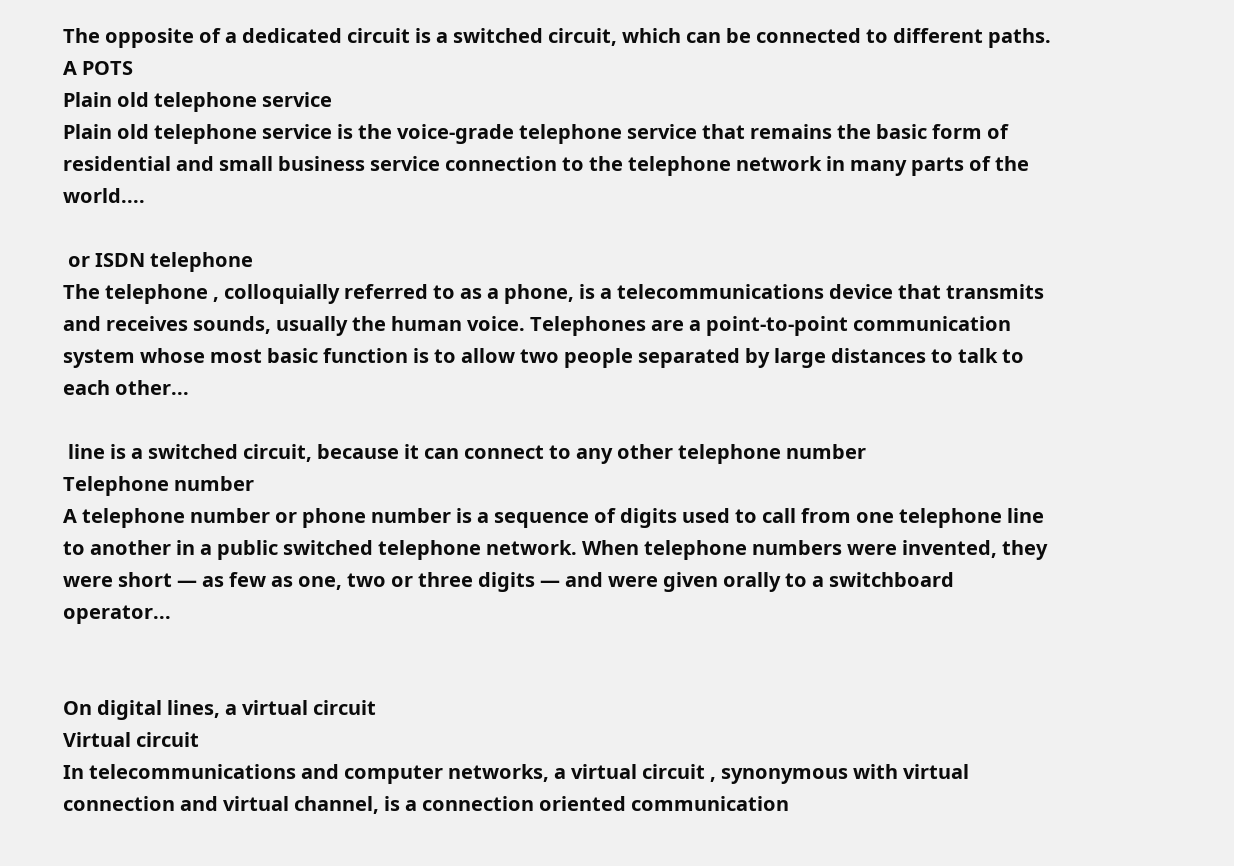The opposite of a dedicated circuit is a switched circuit, which can be connected to different paths. A POTS
Plain old telephone service
Plain old telephone service is the voice-grade telephone service that remains the basic form of residential and small business service connection to the telephone network in many parts of the world....

 or ISDN telephone
The telephone , colloquially referred to as a phone, is a telecommunications device that transmits and receives sounds, usually the human voice. Telephones are a point-to-point communication system whose most basic function is to allow two people separated by large distances to talk to each other...

 line is a switched circuit, because it can connect to any other telephone number
Telephone number
A telephone number or phone number is a sequence of digits used to call from one telephone line to another in a public switched telephone network. When telephone numbers were invented, they were short — as few as one, two or three digits — and were given orally to a switchboard operator...


On digital lines, a virtual circuit
Virtual circuit
In telecommunications and computer networks, a virtual circuit , synonymous with virtual connection and virtual channel, is a connection oriented communication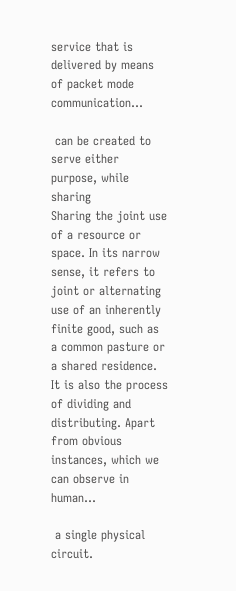service that is delivered by means of packet mode communication...

 can be created to serve either purpose, while sharing
Sharing the joint use of a resource or space. In its narrow sense, it refers to joint or alternating use of an inherently finite good, such as a common pasture or a shared residence. It is also the process of dividing and distributing. Apart from obvious instances, which we can observe in human...

 a single physical circuit.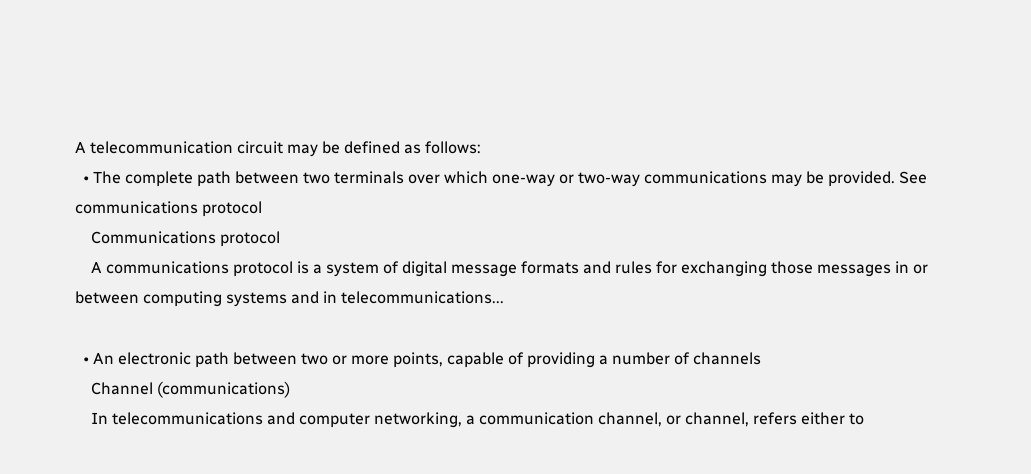A telecommunication circuit may be defined as follows:
  • The complete path between two terminals over which one-way or two-way communications may be provided. See communications protocol
    Communications protocol
    A communications protocol is a system of digital message formats and rules for exchanging those messages in or between computing systems and in telecommunications...

  • An electronic path between two or more points, capable of providing a number of channels
    Channel (communications)
    In telecommunications and computer networking, a communication channel, or channel, refers either to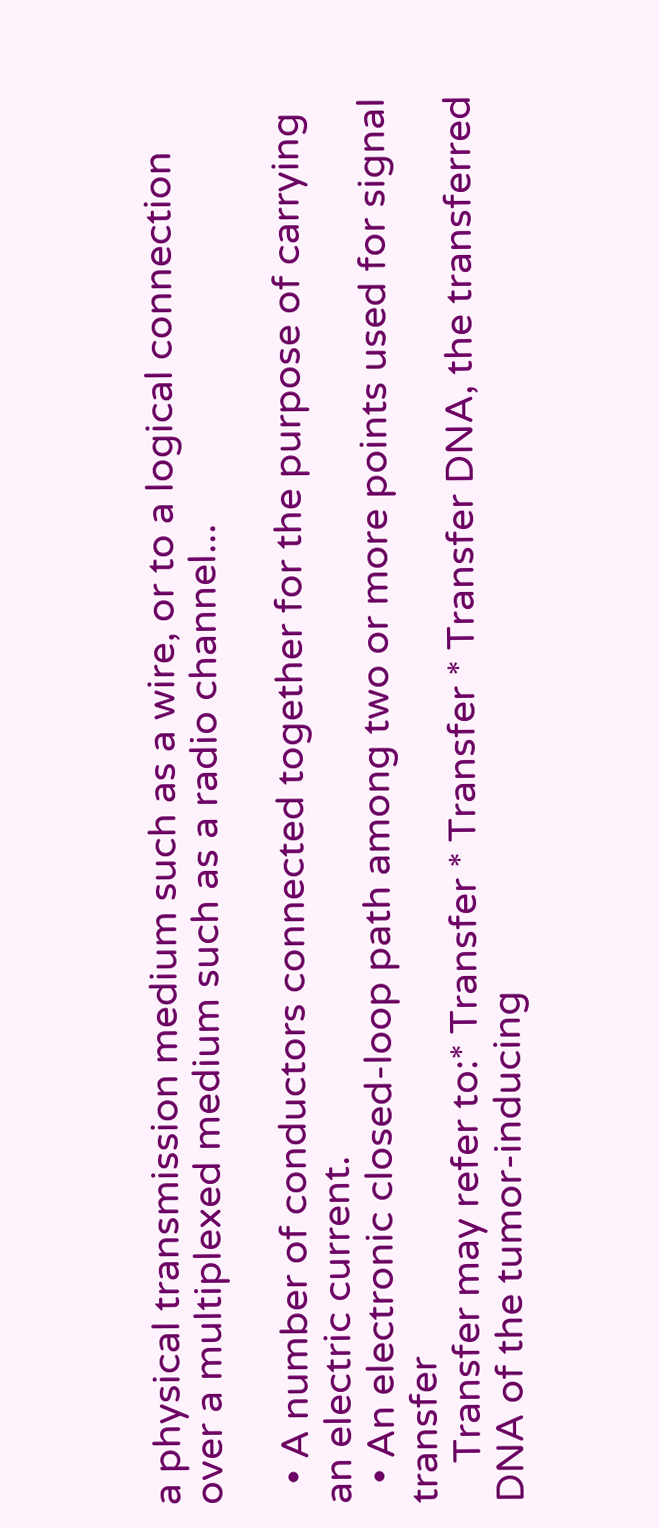a physical transmission medium such as a wire, or to a logical connection over a multiplexed medium such as a radio channel...

  • A number of conductors connected together for the purpose of carrying an electric current.
  • An electronic closed-loop path among two or more points used for signal transfer
    Transfer may refer to:* Transfer * Transfer * Transfer DNA, the transferred DNA of the tumor-inducing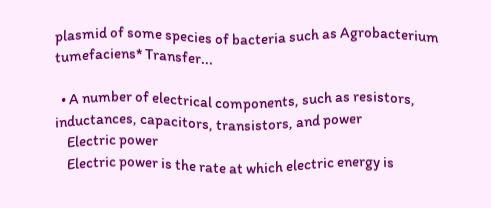plasmid of some species of bacteria such as Agrobacterium tumefaciens* Transfer...

  • A number of electrical components, such as resistors, inductances, capacitors, transistors, and power
    Electric power
    Electric power is the rate at which electric energy is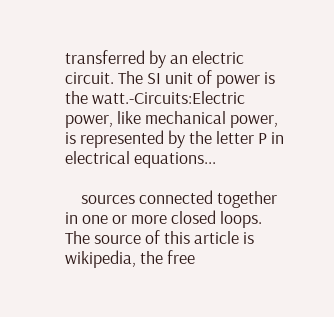transferred by an electric circuit. The SI unit of power is the watt.-Circuits:Electric power, like mechanical power, is represented by the letter P in electrical equations...

    sources connected together in one or more closed loops.
The source of this article is wikipedia, the free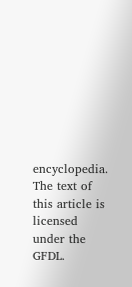encyclopedia.  The text of this article is licensed under the GFDL.